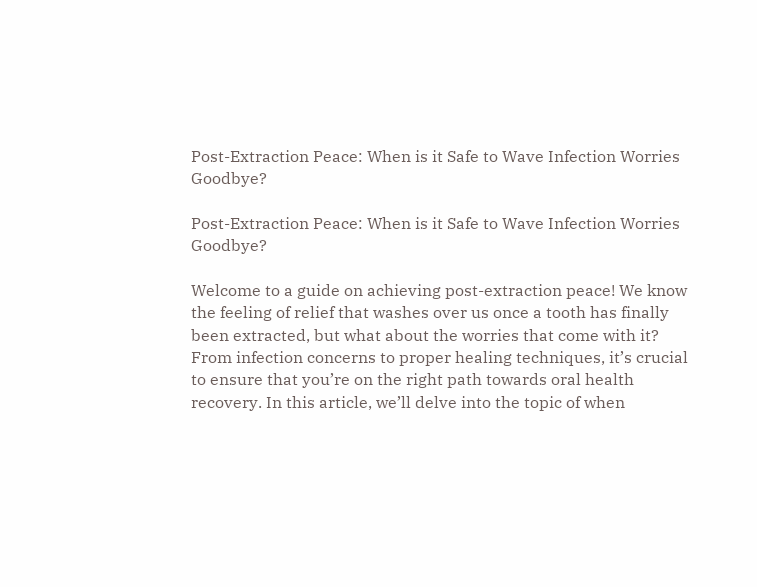Post-Extraction Peace: When is it Safe to Wave Infection Worries Goodbye?

Post-Extraction Peace: When is it Safe to Wave Infection Worries Goodbye?

Welcome to a guide on achieving post-extraction peace! We know the feeling of relief that washes over us once a tooth has finally been extracted, but what about the worries that come with it? From infection concerns to proper healing techniques, it’s crucial to ensure that you’re on the right path towards oral health recovery. In this article, we’ll delve into the topic of when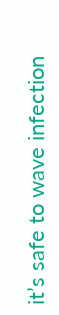it’s safe to wave infection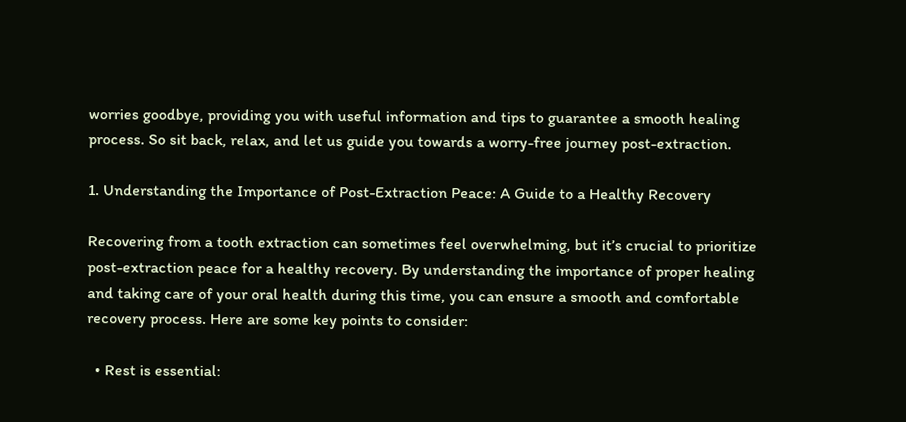worries goodbye, providing you with useful information and tips to guarantee a smooth healing process. So sit back, relax, and let us guide you towards a worry-free journey post-extraction.

1. Understanding the Importance of Post-Extraction Peace: A Guide to a Healthy Recovery

Recovering from a tooth extraction can sometimes feel overwhelming, but it’s crucial to prioritize post-extraction peace for a healthy recovery. By understanding the importance of proper healing and taking care of your oral health during this time, you can ensure a smooth and comfortable recovery process. Here are some key points to consider:

  • Rest is essential: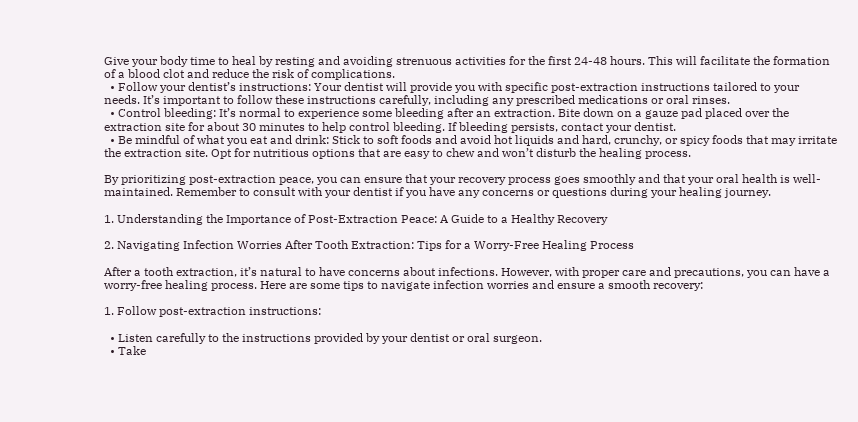Give your body time to heal by resting and avoiding strenuous activities for the first 24-48 hours. This will facilitate the formation of a blood clot and reduce the risk of complications.
  • Follow your dentist’s instructions: Your dentist will provide you with specific post-extraction instructions tailored to your needs. It’s important to follow these instructions carefully, including any prescribed medications or oral rinses.
  • Control bleeding: It’s normal to experience some bleeding after an extraction. Bite down on a gauze pad placed over the extraction site for about 30 minutes to help control bleeding. If bleeding persists, contact your dentist.
  • Be mindful of what you eat and drink: Stick to soft foods and avoid hot liquids and hard, crunchy, or spicy foods that may irritate the extraction site. Opt for nutritious options that are easy to chew and won’t disturb the healing process.

By prioritizing post-extraction peace, you can ensure that your recovery process goes smoothly and that your oral health is well-maintained. Remember to consult with your dentist if you have any concerns or questions during your healing journey.

1. Understanding the Importance of Post-Extraction Peace: A Guide to a Healthy Recovery

2. Navigating Infection Worries After Tooth Extraction: Tips for a Worry-Free Healing Process

After a tooth extraction, it’s natural to have concerns about infections. However, with proper care and precautions, you can have a worry-free healing process. Here are some tips to navigate infection worries and ensure a smooth recovery:

1. Follow post-extraction instructions:

  • Listen carefully to the instructions provided by your dentist or oral surgeon.
  • Take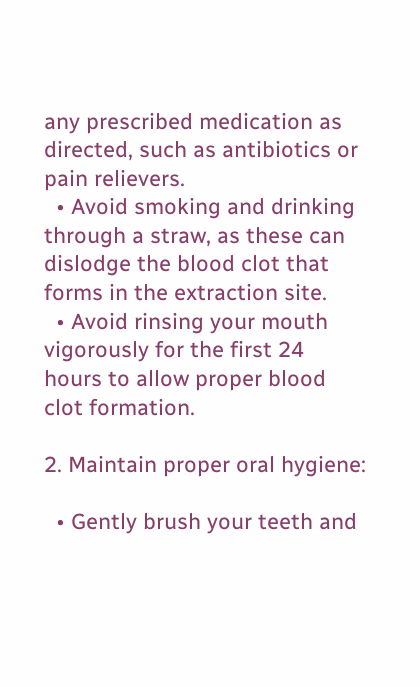any prescribed medication as directed, such as antibiotics or pain relievers.
  • Avoid smoking and drinking through a straw, as these can dislodge the blood clot that forms in the extraction site.
  • Avoid rinsing your mouth vigorously for the first 24 hours to allow proper blood clot formation.

2. Maintain proper oral hygiene:

  • Gently brush your teeth and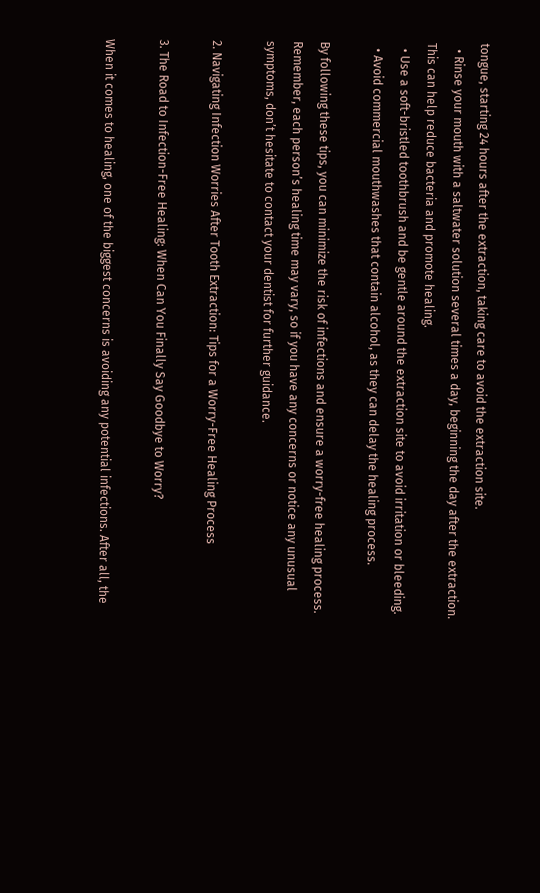tongue, starting 24 hours after the extraction, taking care to avoid the extraction site.
  • Rinse your mouth with a saltwater solution several times a day, beginning the day after the extraction. This can help reduce bacteria and promote healing.
  • Use a soft-bristled toothbrush and be gentle around the extraction site to avoid irritation or bleeding.
  • Avoid commercial mouthwashes that contain alcohol, as they can delay the healing process.

By following these tips, you can minimize the risk of infections and ensure a worry-free healing process. Remember, each person’s healing time may vary, so if you have any concerns or notice any unusual symptoms, don’t hesitate to contact your dentist for further guidance.

2. Navigating Infection Worries After Tooth Extraction: Tips for a Worry-Free Healing Process

3. The Road to Infection-Free Healing: When Can You Finally Say Goodbye to Worry?

When it comes to healing, one of the biggest concerns is avoiding any potential infections. After all, the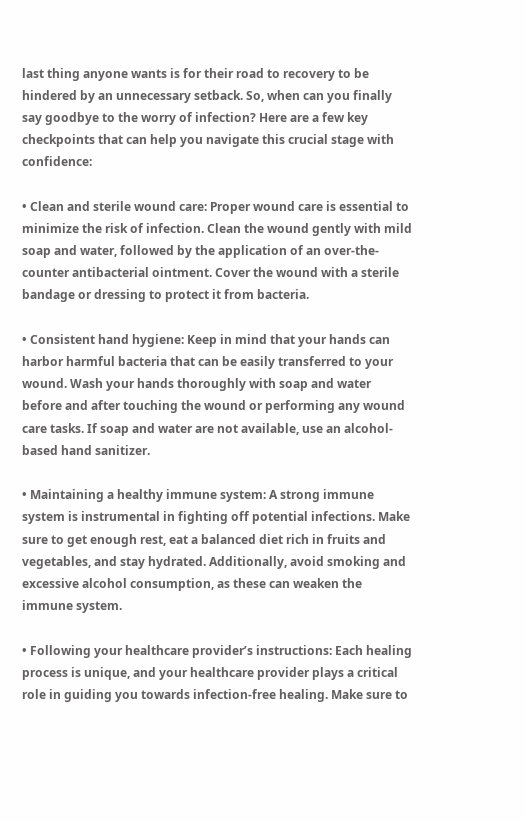last thing anyone wants is for their road to recovery to be hindered by an unnecessary setback. So, when can you finally say goodbye to the worry of infection? Here are a few key checkpoints that can help you navigate this crucial stage with confidence:

• Clean and sterile wound care: Proper wound care is essential to minimize the risk of infection. Clean the wound gently with mild soap and water, followed by the application of an over-the-counter antibacterial ointment. Cover the wound with a sterile bandage or dressing to protect it from bacteria.

• Consistent hand hygiene: Keep in mind that your hands can harbor harmful bacteria that can be easily transferred to your wound. Wash your hands thoroughly with soap and water before and after touching the wound or performing any wound care tasks. If soap and water are not available, use an alcohol-based hand sanitizer.

• Maintaining a healthy immune system: A strong immune system is instrumental in fighting off potential infections. Make sure to get enough rest, eat a balanced diet rich in fruits and vegetables, and stay hydrated. Additionally, avoid smoking and excessive alcohol consumption, as these can weaken the immune system.

• Following your healthcare provider’s instructions: Each healing process is unique, and your healthcare provider plays a critical role in guiding you towards infection-free healing. Make sure to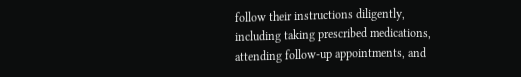follow their instructions diligently, including taking prescribed medications, attending follow-up appointments, and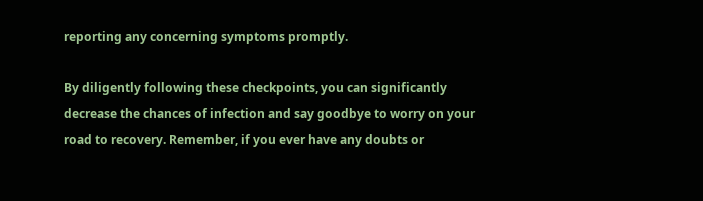reporting any concerning symptoms promptly.

By diligently following these checkpoints, you can significantly decrease the chances of infection and say goodbye to worry on your road to recovery. Remember, if you ever have any doubts or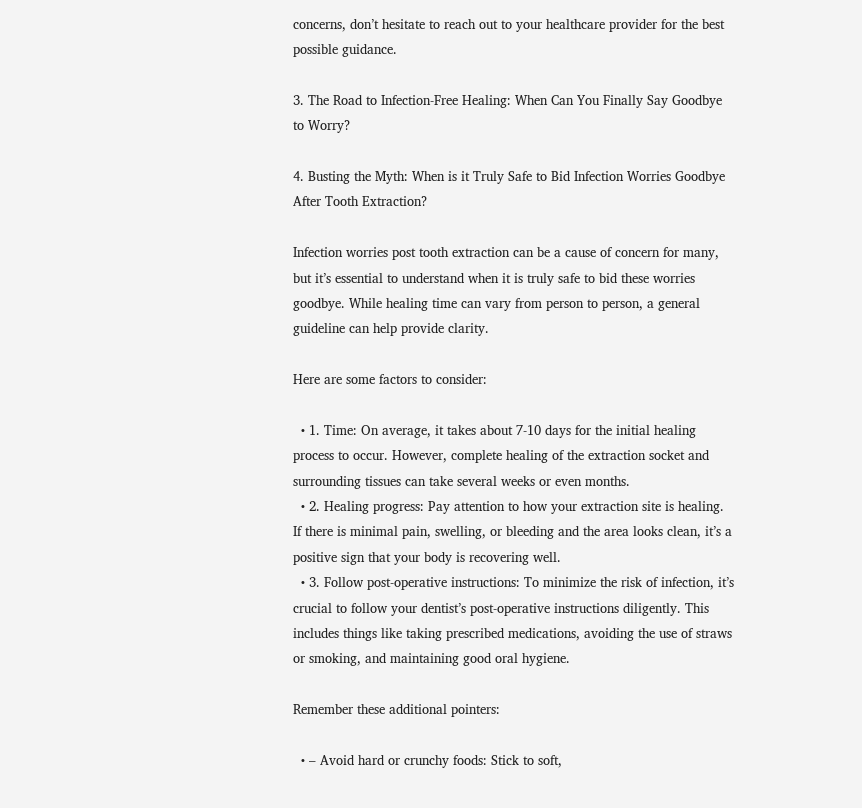concerns, don’t hesitate to reach out to your healthcare provider for the best possible guidance.

3. The Road to Infection-Free Healing: When Can You Finally Say Goodbye to Worry?

4. Busting the Myth: When is it Truly Safe to Bid Infection Worries Goodbye After Tooth Extraction?

Infection worries post tooth extraction can be a cause of concern for many, but it’s essential to understand when it is truly safe to bid these worries goodbye. While healing time can vary from person to person, a general guideline can help provide clarity.

Here are some factors to consider:

  • 1. Time: On average, it takes about 7-10 days for the initial healing process to occur. However, complete healing of the extraction socket and surrounding tissues can take several weeks or even months.
  • 2. Healing progress: Pay attention to how your extraction site is healing. If there is minimal pain, swelling, or bleeding and the area looks clean, it’s a positive sign that your body is recovering well.
  • 3. Follow post-operative instructions: To minimize the risk of infection, it’s crucial to follow your dentist’s post-operative instructions diligently. This includes things like taking prescribed medications, avoiding the use of straws or smoking, and maintaining good oral hygiene.

Remember these additional pointers:

  • – Avoid hard or crunchy foods: Stick to soft,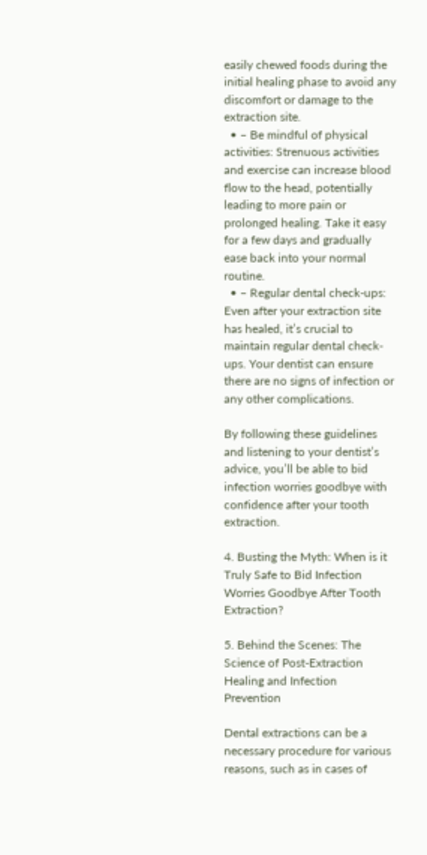easily chewed foods during the initial healing phase to avoid any discomfort or damage to the extraction site.
  • – Be mindful of physical activities: Strenuous activities and exercise can increase blood flow to the head, potentially leading to more pain or prolonged healing. Take it easy for a few days and gradually ease back into your normal routine.
  • – Regular dental check-ups: Even after your extraction site has healed, it’s crucial to maintain regular dental check-ups. Your dentist can ensure there are no signs of infection or any other complications.

By following these guidelines and listening to your dentist’s advice, you’ll be able to bid infection worries goodbye with confidence after your tooth extraction.

4. Busting the Myth: When is it Truly Safe to Bid Infection Worries Goodbye After Tooth Extraction?

5. Behind the Scenes: The Science of Post-Extraction Healing and Infection Prevention

Dental extractions can be a necessary procedure for various reasons, such as in cases of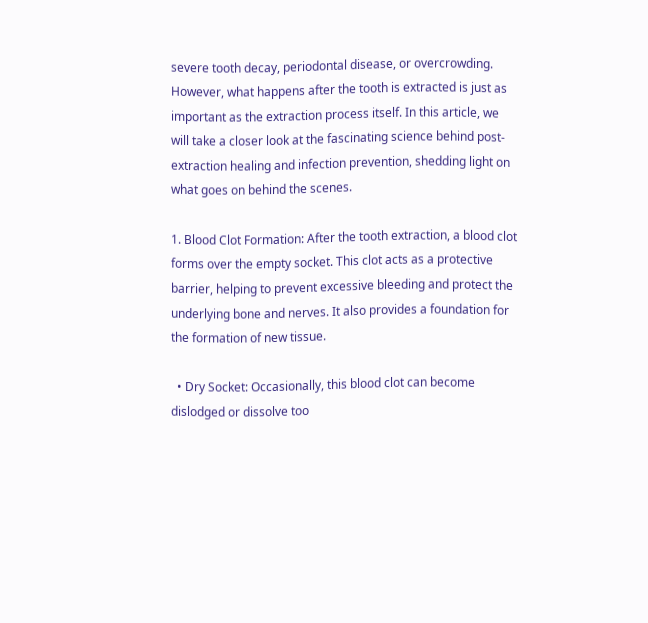severe tooth decay, periodontal disease, or overcrowding. However, what happens after the tooth is extracted is just as important as the extraction process itself. In this article, we will take a closer look at the fascinating science behind post-extraction healing and infection prevention, shedding light on what goes on behind the scenes.

1. Blood Clot Formation: After the tooth extraction, a blood clot forms over the empty socket. This clot acts as a protective barrier, helping to prevent excessive bleeding and protect the underlying bone and nerves. It also provides a foundation for the formation of new tissue.

  • Dry Socket: Occasionally, this blood clot can become dislodged or dissolve too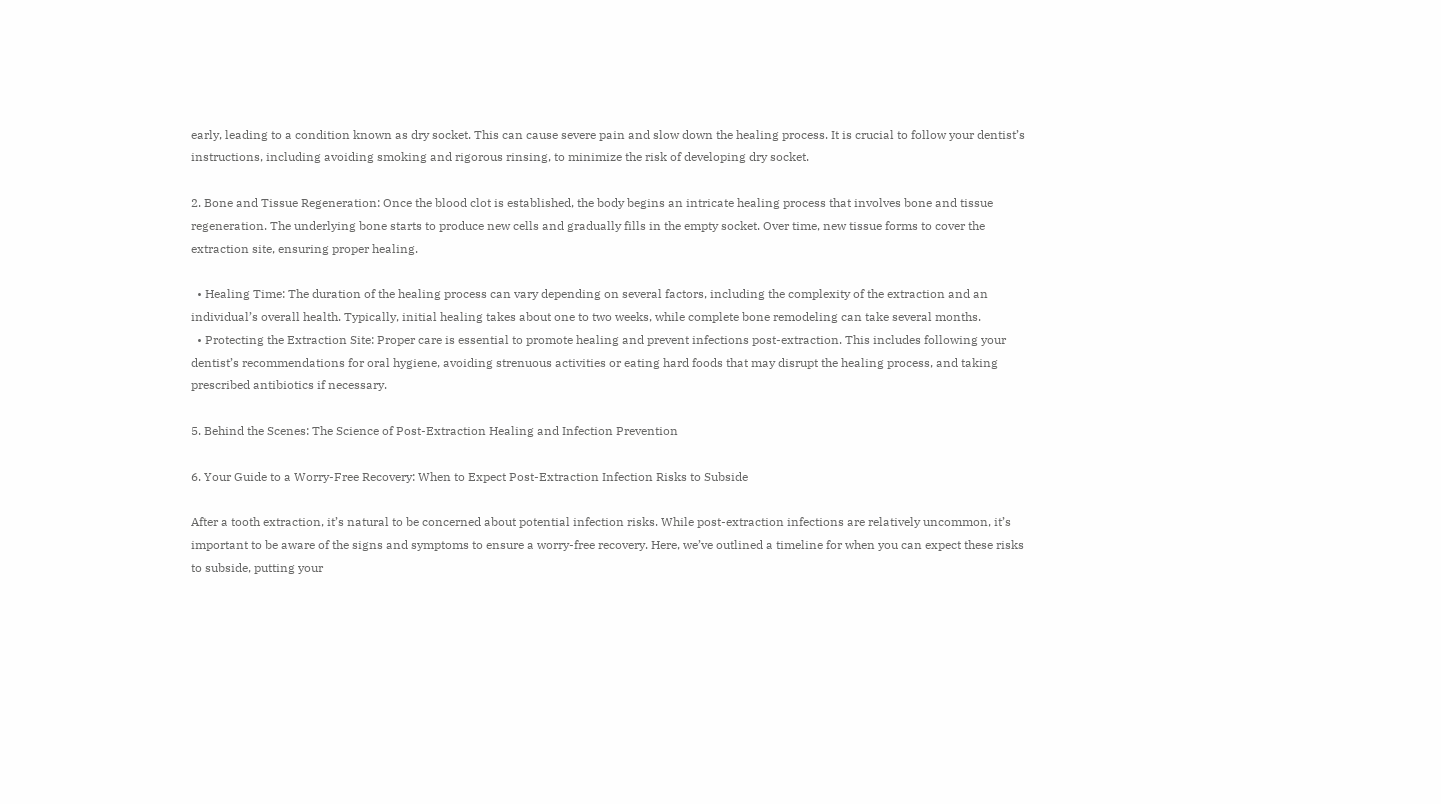early, leading to a condition known as dry socket. This can cause severe pain and slow down the healing process. It is crucial to follow your dentist’s instructions, including avoiding smoking and rigorous rinsing, to minimize the risk of developing dry socket.

2. Bone and Tissue Regeneration: Once the blood clot is established, the body begins an intricate healing process that involves bone and tissue regeneration. The underlying bone starts to produce new cells and gradually fills in the empty socket. Over time, new tissue forms to cover the extraction site, ensuring proper healing.

  • Healing Time: The duration of the healing process can vary depending on several factors, including the complexity of the extraction and an individual’s overall health. Typically, initial healing takes about one to two weeks, while complete bone remodeling can take several months.
  • Protecting the Extraction Site: Proper care is essential to promote healing and prevent infections post-extraction. This includes following your dentist’s recommendations for oral hygiene, avoiding strenuous activities or eating hard foods that may disrupt the healing process, and taking prescribed antibiotics if necessary.

5. Behind the Scenes: The Science of Post-Extraction Healing and Infection Prevention

6. Your Guide to a Worry-Free Recovery: When to Expect Post-Extraction Infection Risks to Subside

After a tooth extraction, it’s natural to be concerned about potential infection risks. While post-extraction infections are relatively uncommon, it’s important to be aware of the signs and symptoms to ensure a worry-free recovery. Here, we’ve outlined a timeline for when you can expect these risks to subside, putting your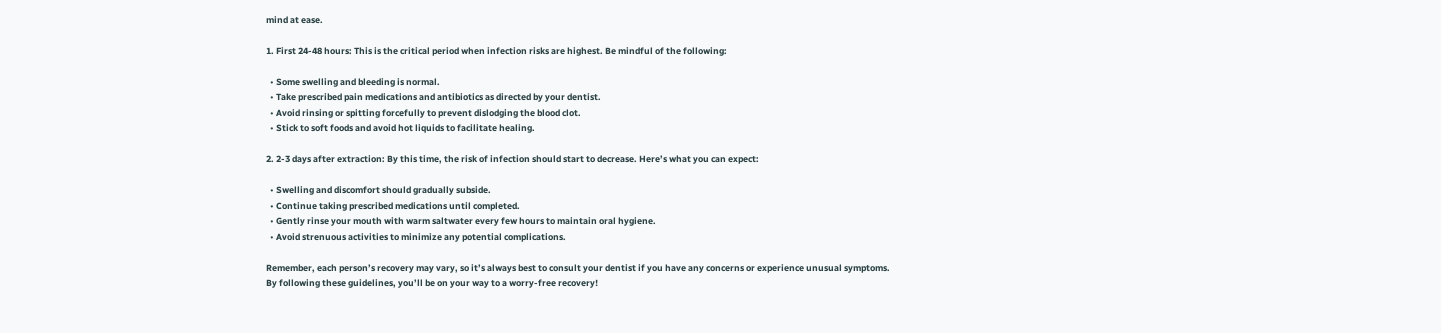mind at ease.

1. First 24-48 hours: This is the critical period when infection risks are highest. Be mindful of the following:

  • Some swelling and bleeding is normal.
  • Take prescribed pain medications and antibiotics as directed by your dentist.
  • Avoid rinsing or spitting forcefully to prevent dislodging the blood clot.
  • Stick to soft foods and avoid hot liquids to facilitate healing.

2. 2-3 days after extraction: By this time, the risk of infection should start to decrease. Here’s what you can expect:

  • Swelling and discomfort should gradually subside.
  • Continue taking prescribed medications until completed.
  • Gently rinse your mouth with warm saltwater every few hours to maintain oral hygiene.
  • Avoid strenuous activities to minimize any potential complications.

Remember, each person’s recovery may vary, so it’s always best to consult your dentist if you have any concerns or experience unusual symptoms. By following these guidelines, you’ll be on your way to a worry-free recovery!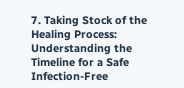7. Taking Stock of the Healing Process: Understanding the Timeline for a Safe Infection-Free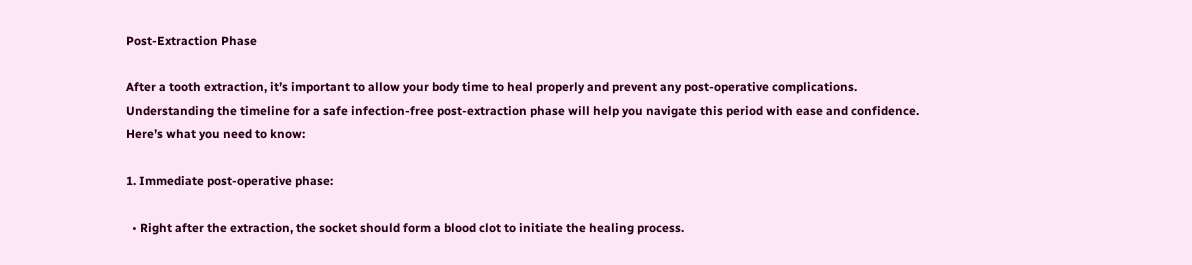Post-Extraction Phase

After a tooth extraction, it’s important to allow your body time to heal properly and prevent any post-operative complications. Understanding the timeline for a safe infection-free post-extraction phase will help you navigate this period with ease and confidence. Here’s what you need to know:

1. Immediate post-operative phase:

  • Right after the extraction, the socket should form a blood clot to initiate the healing process.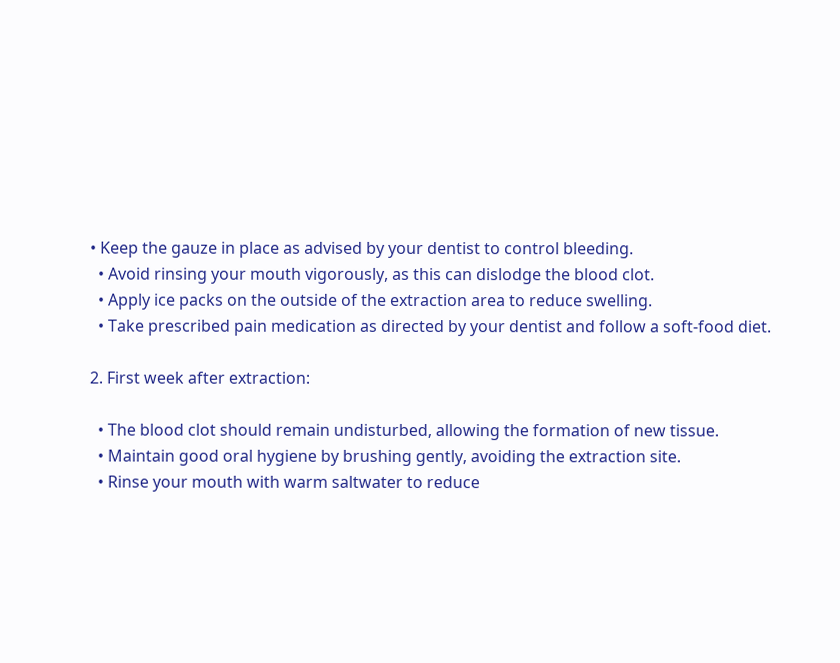• Keep the gauze in place as advised by your dentist to control bleeding.
  • Avoid rinsing your mouth vigorously, as this can dislodge the blood clot.
  • Apply ice packs on the outside of the extraction area to reduce swelling.
  • Take prescribed pain medication as directed by your dentist and follow a soft-food diet.

2. First week after extraction:

  • The blood clot should remain undisturbed, allowing the formation of new tissue.
  • Maintain good oral hygiene by brushing gently, avoiding the extraction site.
  • Rinse your mouth with warm saltwater to reduce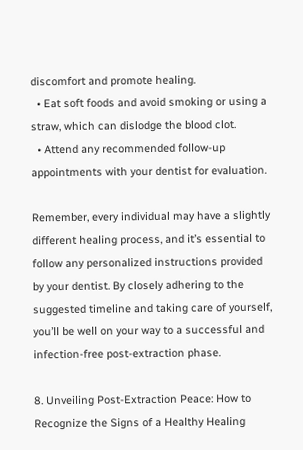discomfort and promote healing.
  • Eat soft foods and avoid smoking or using a straw, which can dislodge the blood clot.
  • Attend any recommended follow-up appointments with your dentist for evaluation.

Remember, every individual may have a slightly different healing process, and it’s essential to follow any personalized instructions provided by your dentist. By closely adhering to the suggested timeline and taking care of yourself, you’ll be well on your way to a successful and infection-free post-extraction phase.

8. Unveiling Post-Extraction Peace: How to Recognize the Signs of a Healthy Healing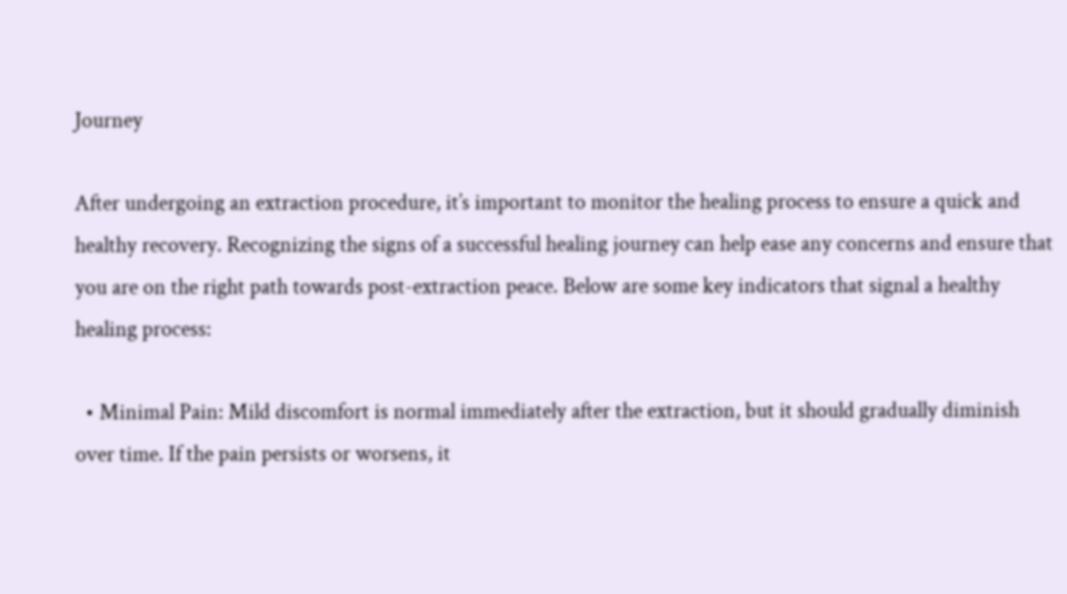Journey

After undergoing an extraction procedure, it’s important to monitor the healing process to ensure a quick and healthy recovery. Recognizing the signs of a successful healing journey can help ease any concerns and ensure that you are on the right path towards post-extraction peace. Below are some key indicators that signal a healthy healing process:

  • Minimal Pain: Mild discomfort is normal immediately after the extraction, but it should gradually diminish over time. If the pain persists or worsens, it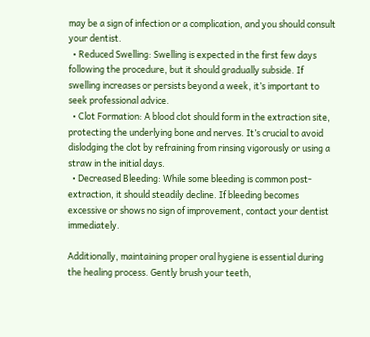may be a sign of infection or a complication, and you should consult your dentist.
  • Reduced Swelling: Swelling is expected in the first few days following the procedure, but it should gradually subside. If swelling increases or persists beyond a week, it’s important to seek professional advice.
  • Clot Formation: A blood clot should form in the extraction site, protecting the underlying bone and nerves. It’s crucial to avoid dislodging the clot by refraining from rinsing vigorously or using a straw in the initial days.
  • Decreased Bleeding: While some bleeding is common post-extraction, it should steadily decline. If bleeding becomes excessive or shows no sign of improvement, contact your dentist immediately.

Additionally, maintaining proper oral hygiene is essential during the healing process. Gently brush your teeth,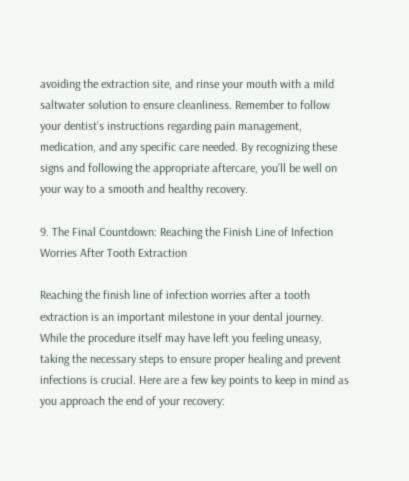avoiding the extraction site, and rinse your mouth with a mild saltwater solution to ensure cleanliness. Remember to follow your dentist’s instructions regarding pain management, medication, and any specific care needed. By recognizing these signs and following the appropriate aftercare, you’ll be well on your way to a smooth and healthy recovery.

9. The Final Countdown: Reaching the Finish Line of Infection Worries After Tooth Extraction

Reaching the finish line of infection worries after a tooth extraction is an important milestone in your dental journey. While the procedure itself may have left you feeling uneasy, taking the necessary steps to ensure proper healing and prevent infections is crucial. Here are a few key points to keep in mind as you approach the end of your recovery: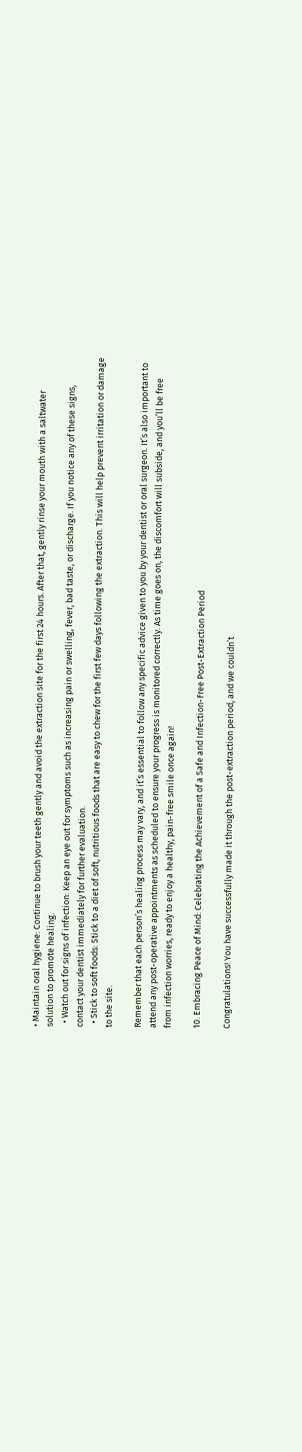• Maintain oral hygiene: Continue to brush your teeth gently and avoid the extraction site for the first 24 hours. After that, gently rinse your mouth with a saltwater solution to promote healing.
  • Watch out for signs of infection: Keep an eye out for symptoms such as increasing pain or swelling, fever, bad taste, or discharge. If you notice any of these signs, contact your dentist immediately for further evaluation.
  • Stick to soft foods: Stick to a diet of soft, nutritious foods that are easy to chew for the first few days following the extraction. This will help prevent irritation or damage to the site.

Remember that each person’s healing process may vary, and it’s essential to follow any specific advice given to you by your dentist or oral surgeon. It’s also important to attend any post-operative appointments as scheduled to ensure your progress is monitored correctly. As time goes on, the discomfort will subside, and you’ll be free from infection worries, ready to enjoy a healthy, pain-free smile once again!

10. Embracing Peace of Mind: Celebrating the Achievement of a Safe and Infection-Free Post-Extraction Period

Congratulations! You have successfully made it through the post-extraction period, and we couldn’t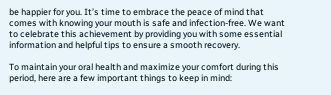be happier for you. It’s time to embrace the peace of mind that comes with knowing your mouth is safe and infection-free. We want to celebrate this achievement by providing you with some essential information and helpful tips to ensure a smooth recovery.

To maintain your oral health and maximize your comfort during this period, here are a few important things to keep in mind: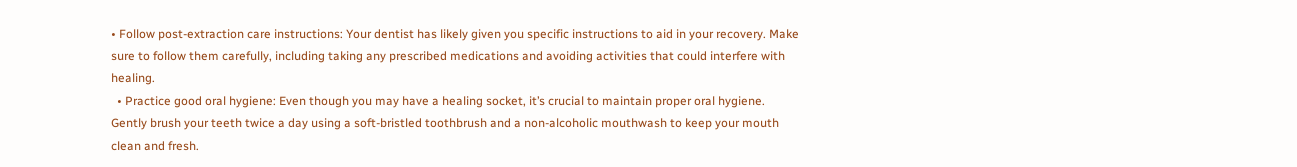• Follow post-extraction care instructions: Your dentist has likely given you specific instructions to aid in your recovery. Make sure to follow them carefully, including taking any prescribed medications and avoiding activities that could interfere with healing.
  • Practice good oral hygiene: Even though you may have a healing socket, it’s crucial to maintain proper oral hygiene. Gently brush your teeth twice a day using a soft-bristled toothbrush and a non-alcoholic mouthwash to keep your mouth clean and fresh.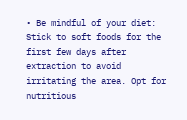• Be mindful of your diet: Stick to soft foods for the first few days after extraction to avoid irritating the area. Opt for nutritious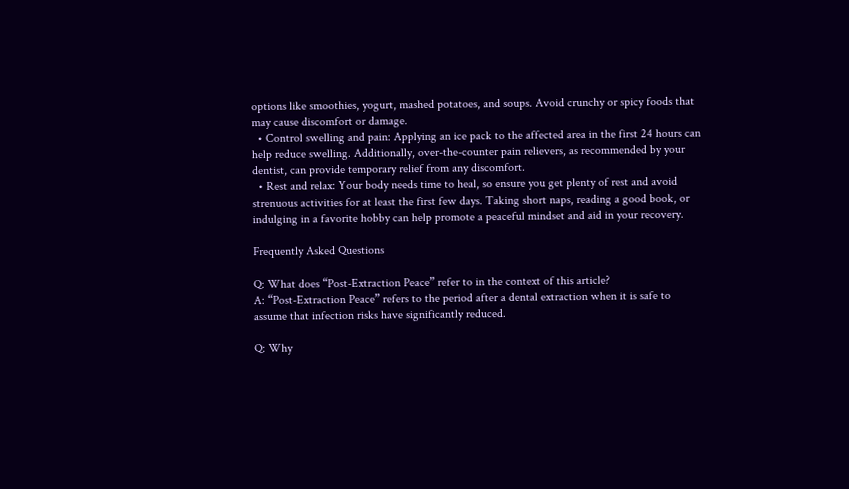options like smoothies, yogurt, mashed potatoes, and soups. Avoid crunchy or spicy foods that may cause discomfort or damage.
  • Control swelling and pain: Applying an ice pack to the affected area in the first 24 hours can help reduce swelling. Additionally, over-the-counter pain relievers, as recommended by your dentist, can provide temporary relief from any discomfort.
  • Rest and relax: Your body needs time to heal, so ensure you get plenty of rest and avoid strenuous activities for at least the first few days. Taking short naps, reading a good book, or indulging in a favorite hobby can help promote a peaceful mindset and aid in your recovery.

Frequently Asked Questions

Q: What does “Post-Extraction Peace” refer to in the context of this article?
A: “Post-Extraction Peace” refers to the period after a dental extraction when it is safe to assume that infection risks have significantly reduced.

Q: Why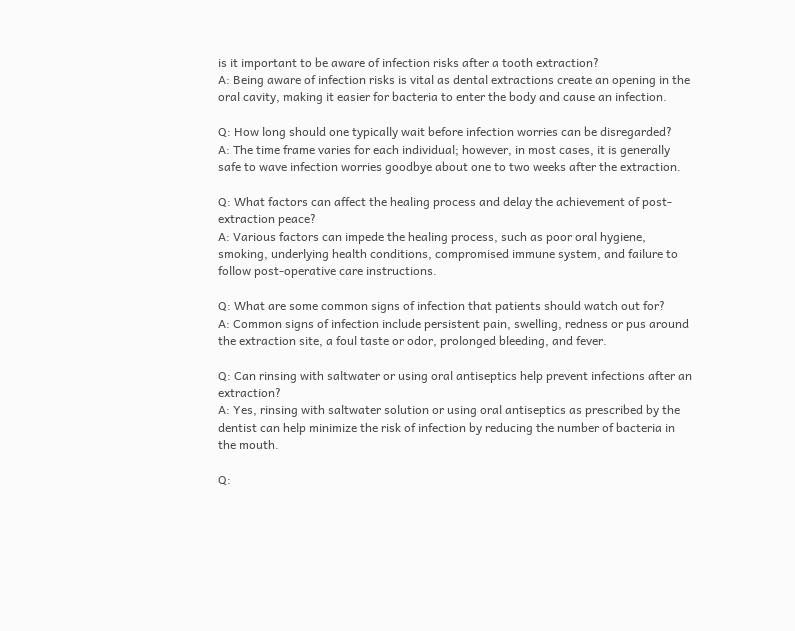is it important to be aware of infection risks after a tooth extraction?
A: Being aware of infection risks is vital as dental extractions create an opening in the oral cavity, making it easier for bacteria to enter the body and cause an infection.

Q: How long should one typically wait before infection worries can be disregarded?
A: The time frame varies for each individual; however, in most cases, it is generally safe to wave infection worries goodbye about one to two weeks after the extraction.

Q: What factors can affect the healing process and delay the achievement of post-extraction peace?
A: Various factors can impede the healing process, such as poor oral hygiene, smoking, underlying health conditions, compromised immune system, and failure to follow post-operative care instructions.

Q: What are some common signs of infection that patients should watch out for?
A: Common signs of infection include persistent pain, swelling, redness or pus around the extraction site, a foul taste or odor, prolonged bleeding, and fever.

Q: Can rinsing with saltwater or using oral antiseptics help prevent infections after an extraction?
A: Yes, rinsing with saltwater solution or using oral antiseptics as prescribed by the dentist can help minimize the risk of infection by reducing the number of bacteria in the mouth.

Q: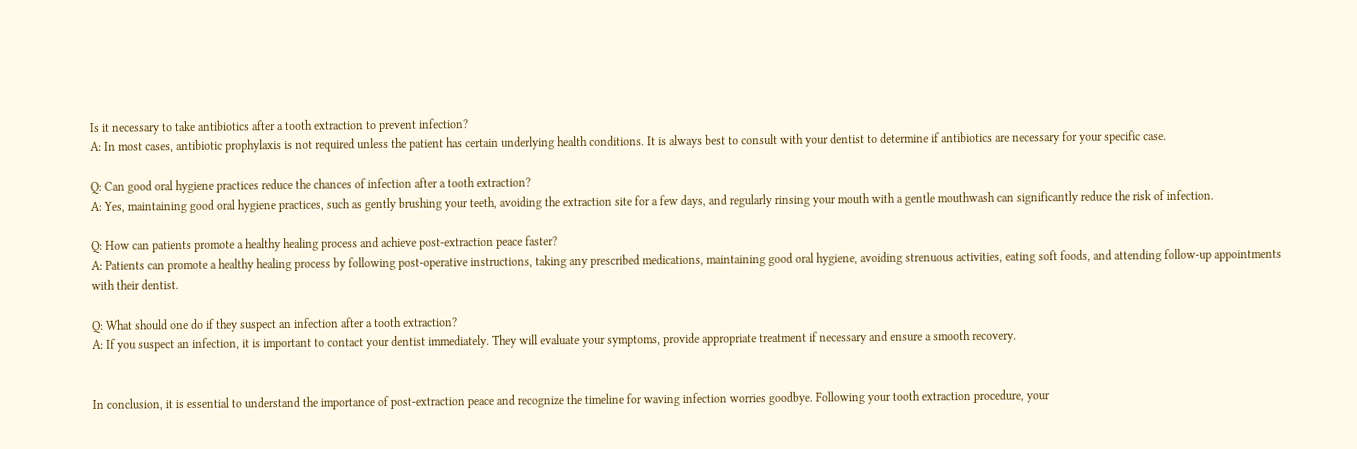Is it necessary to take antibiotics after a tooth extraction to prevent infection?
A: In most cases, antibiotic prophylaxis is not required unless the patient has certain underlying health conditions. It is always best to consult with your dentist to determine if antibiotics are necessary for your specific case.

Q: Can good oral hygiene practices reduce the chances of infection after a tooth extraction?
A: Yes, maintaining good oral hygiene practices, such as gently brushing your teeth, avoiding the extraction site for a few days, and regularly rinsing your mouth with a gentle mouthwash can significantly reduce the risk of infection.

Q: How can patients promote a healthy healing process and achieve post-extraction peace faster?
A: Patients can promote a healthy healing process by following post-operative instructions, taking any prescribed medications, maintaining good oral hygiene, avoiding strenuous activities, eating soft foods, and attending follow-up appointments with their dentist.

Q: What should one do if they suspect an infection after a tooth extraction?
A: If you suspect an infection, it is important to contact your dentist immediately. They will evaluate your symptoms, provide appropriate treatment if necessary and ensure a smooth recovery.


In conclusion, it is essential to understand the importance of post-extraction peace and recognize the timeline for waving infection worries goodbye. Following your tooth extraction procedure, your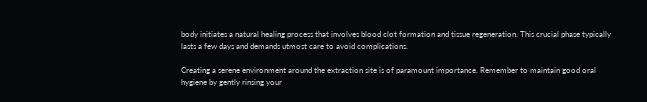body initiates a natural healing process that involves blood clot formation and tissue regeneration. This crucial phase typically lasts a few days and demands utmost care to avoid complications.

Creating a serene environment around the extraction site is of paramount importance. Remember to maintain good oral hygiene by gently rinsing your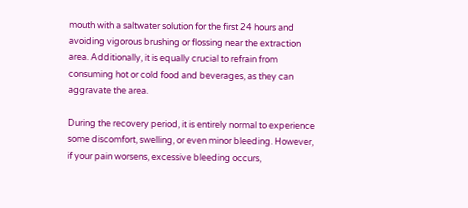mouth with a saltwater solution for the first 24 hours and avoiding vigorous brushing or flossing near the extraction area. Additionally, it is equally crucial to refrain from consuming hot or cold food and beverages, as they can aggravate the area.

During the recovery period, it is entirely normal to experience some discomfort, swelling, or even minor bleeding. However, if your pain worsens, excessive bleeding occurs,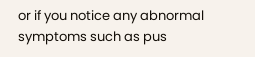or if you notice any abnormal symptoms such as pus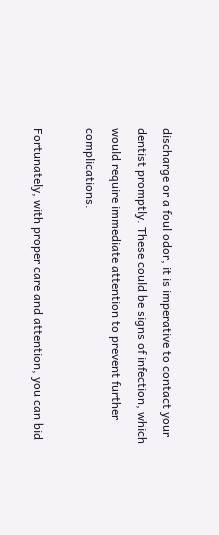discharge or a foul odor, it is imperative to contact your dentist promptly. These could be signs of infection, which would require immediate attention to prevent further complications.

Fortunately, with proper care and attention, you can bid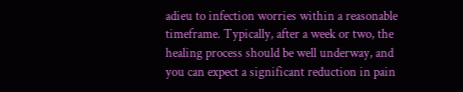adieu to infection worries within a reasonable timeframe. Typically, after a week or two, the healing process should be well underway, and you can expect a significant reduction in pain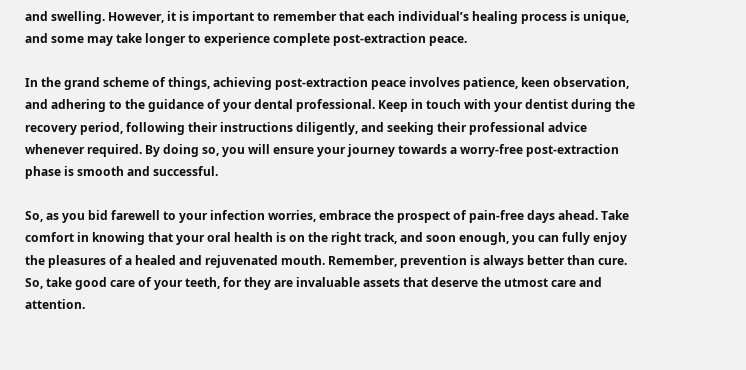and swelling. However, it is important to remember that each individual’s healing process is unique, and some may take longer to experience complete post-extraction peace.

In the grand scheme of things, achieving post-extraction peace involves patience, keen observation, and adhering to the guidance of your dental professional. Keep in touch with your dentist during the recovery period, following their instructions diligently, and seeking their professional advice whenever required. By doing so, you will ensure your journey towards a worry-free post-extraction phase is smooth and successful.

So, as you bid farewell to your infection worries, embrace the prospect of pain-free days ahead. Take comfort in knowing that your oral health is on the right track, and soon enough, you can fully enjoy the pleasures of a healed and rejuvenated mouth. Remember, prevention is always better than cure. So, take good care of your teeth, for they are invaluable assets that deserve the utmost care and attention.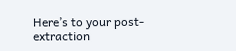Here’s to your post-extraction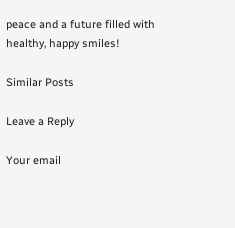peace and a future filled with healthy, happy smiles!

Similar Posts

Leave a Reply

Your email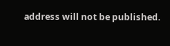address will not be published.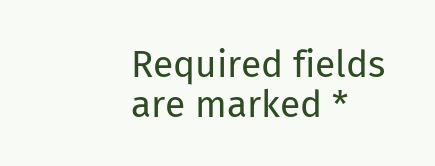Required fields are marked *